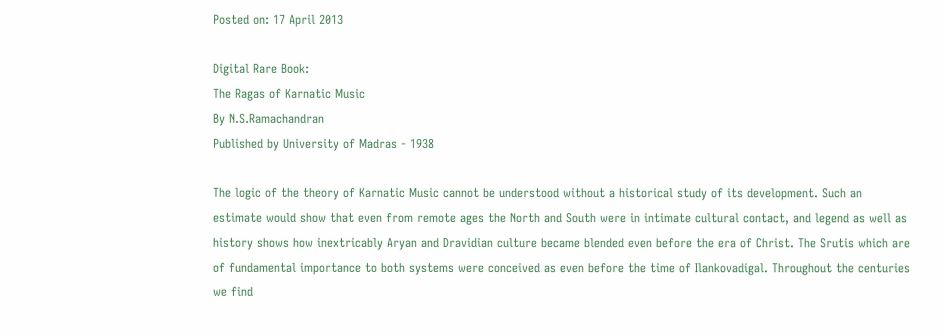Posted on: 17 April 2013

Digital Rare Book:
The Ragas of Karnatic Music
By N.S.Ramachandran
Published by University of Madras - 1938

The logic of the theory of Karnatic Music cannot be understood without a historical study of its development. Such an estimate would show that even from remote ages the North and South were in intimate cultural contact, and legend as well as history shows how inextricably Aryan and Dravidian culture became blended even before the era of Christ. The Srutis which are of fundamental importance to both systems were conceived as even before the time of Ilankovadigal. Throughout the centuries we find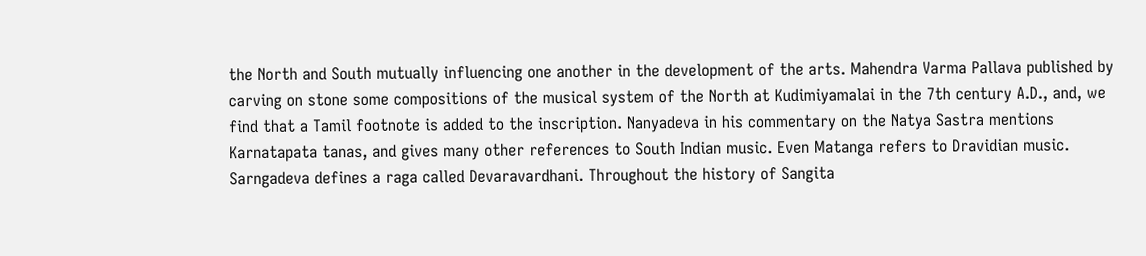the North and South mutually influencing one another in the development of the arts. Mahendra Varma Pallava published by carving on stone some compositions of the musical system of the North at Kudimiyamalai in the 7th century A.D., and, we find that a Tamil footnote is added to the inscription. Nanyadeva in his commentary on the Natya Sastra mentions Karnatapata tanas, and gives many other references to South Indian music. Even Matanga refers to Dravidian music. Sarngadeva defines a raga called Devaravardhani. Throughout the history of Sangita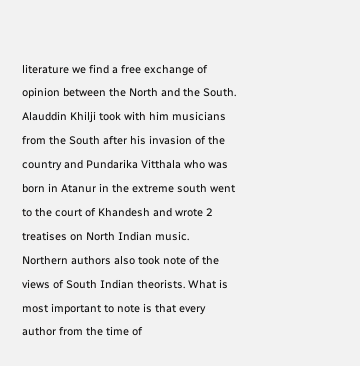literature we find a free exchange of opinion between the North and the South. Alauddin Khilji took with him musicians from the South after his invasion of the country and Pundarika Vitthala who was born in Atanur in the extreme south went to the court of Khandesh and wrote 2 treatises on North Indian music. Northern authors also took note of the views of South Indian theorists. What is most important to note is that every author from the time of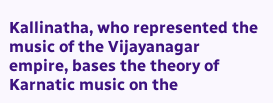Kallinatha, who represented the music of the Vijayanagar empire, bases the theory of Karnatic music on the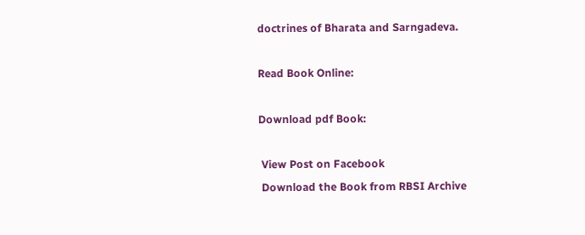doctrines of Bharata and Sarngadeva.

Read Book Online:

Download pdf Book:

 View Post on Facebook
 Download the Book from RBSI Archive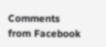Comments from Facebook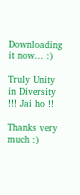Downloading it now... :)

Truly Unity in Diversity !!! Jai ho !!

Thanks very much :)